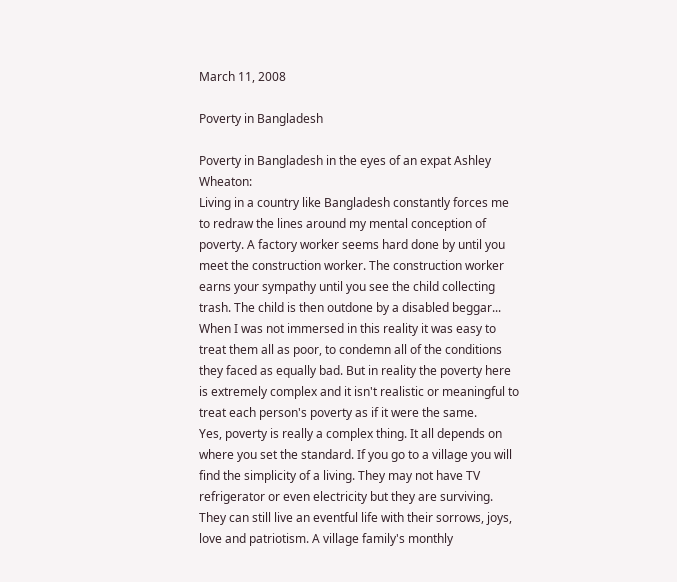March 11, 2008

Poverty in Bangladesh

Poverty in Bangladesh in the eyes of an expat Ashley Wheaton:
Living in a country like Bangladesh constantly forces me to redraw the lines around my mental conception of poverty. A factory worker seems hard done by until you meet the construction worker. The construction worker earns your sympathy until you see the child collecting trash. The child is then outdone by a disabled beggar... When I was not immersed in this reality it was easy to treat them all as poor, to condemn all of the conditions they faced as equally bad. But in reality the poverty here is extremely complex and it isn't realistic or meaningful to treat each person's poverty as if it were the same.
Yes, poverty is really a complex thing. It all depends on where you set the standard. If you go to a village you will find the simplicity of a living. They may not have TV refrigerator or even electricity but they are surviving. They can still live an eventful life with their sorrows, joys, love and patriotism. A village family's monthly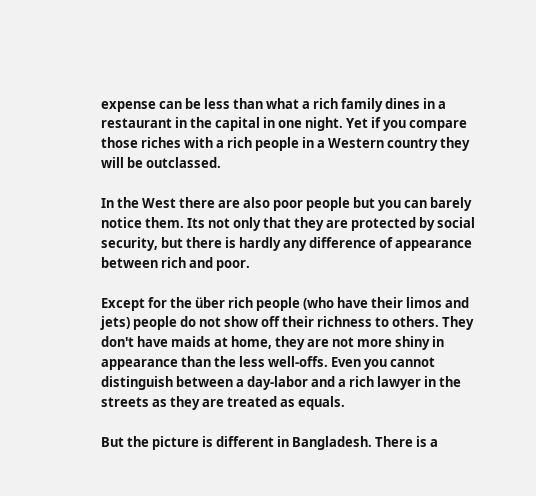expense can be less than what a rich family dines in a restaurant in the capital in one night. Yet if you compare those riches with a rich people in a Western country they will be outclassed.

In the West there are also poor people but you can barely notice them. Its not only that they are protected by social security, but there is hardly any difference of appearance between rich and poor.

Except for the über rich people (who have their limos and jets) people do not show off their richness to others. They don't have maids at home, they are not more shiny in appearance than the less well-offs. Even you cannot distinguish between a day-labor and a rich lawyer in the streets as they are treated as equals.

But the picture is different in Bangladesh. There is a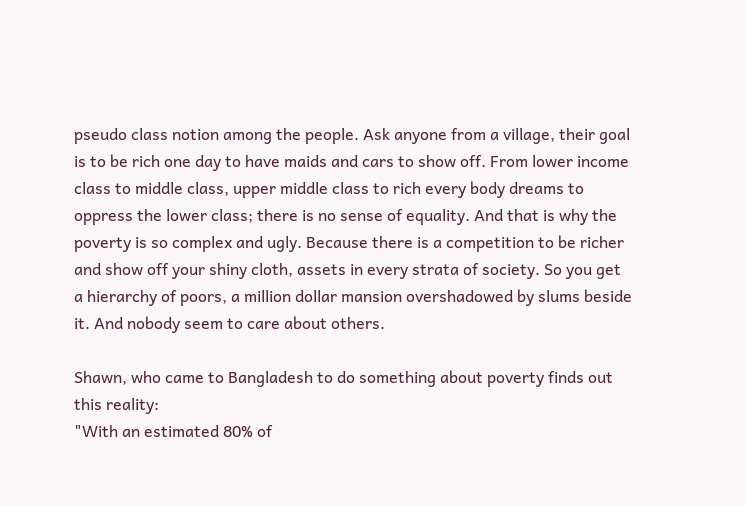pseudo class notion among the people. Ask anyone from a village, their goal is to be rich one day to have maids and cars to show off. From lower income class to middle class, upper middle class to rich every body dreams to oppress the lower class; there is no sense of equality. And that is why the poverty is so complex and ugly. Because there is a competition to be richer and show off your shiny cloth, assets in every strata of society. So you get a hierarchy of poors, a million dollar mansion overshadowed by slums beside it. And nobody seem to care about others.

Shawn, who came to Bangladesh to do something about poverty finds out this reality:
"With an estimated 80% of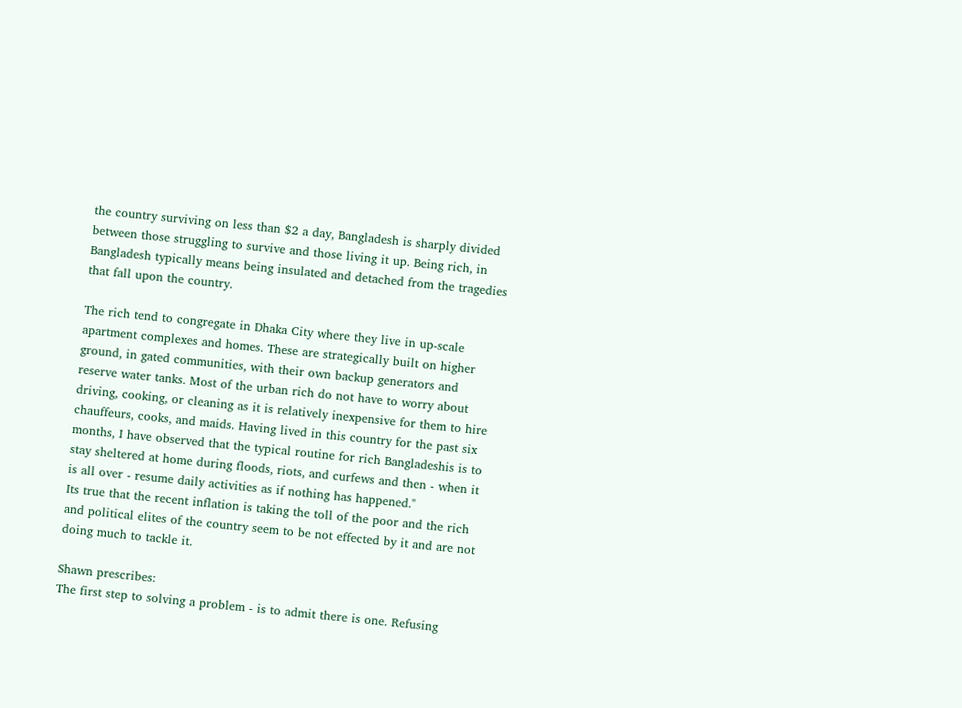the country surviving on less than $2 a day, Bangladesh is sharply divided between those struggling to survive and those living it up. Being rich, in Bangladesh typically means being insulated and detached from the tragedies that fall upon the country.

The rich tend to congregate in Dhaka City where they live in up-scale apartment complexes and homes. These are strategically built on higher ground, in gated communities, with their own backup generators and reserve water tanks. Most of the urban rich do not have to worry about driving, cooking, or cleaning as it is relatively inexpensive for them to hire chauffeurs, cooks, and maids. Having lived in this country for the past six months, I have observed that the typical routine for rich Bangladeshis is to stay sheltered at home during floods, riots, and curfews and then - when it is all over - resume daily activities as if nothing has happened."
Its true that the recent inflation is taking the toll of the poor and the rich and political elites of the country seem to be not effected by it and are not doing much to tackle it.

Shawn prescribes:
The first step to solving a problem - is to admit there is one. Refusing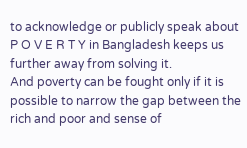to acknowledge or publicly speak about P O V E R T Y in Bangladesh keeps us further away from solving it.
And poverty can be fought only if it is possible to narrow the gap between the rich and poor and sense of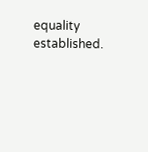equality established.